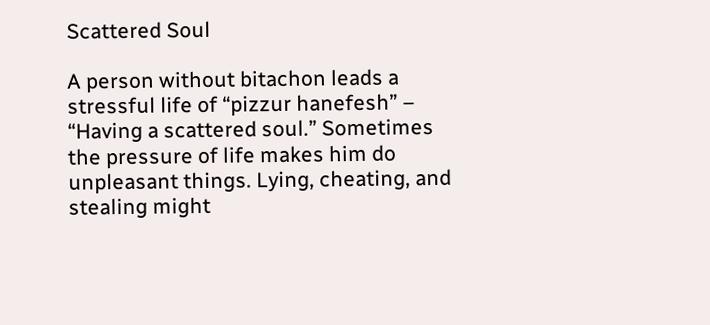Scattered Soul

A person without bitachon leads a stressful life of “pizzur hanefesh” – “Having a scattered soul.” Sometimes the pressure of life makes him do unpleasant things. Lying, cheating, and stealing might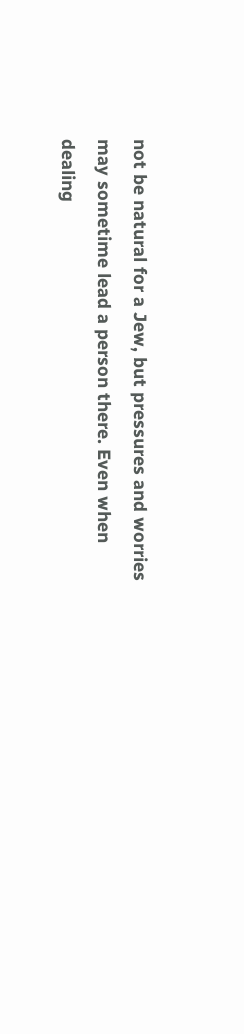not be natural for a Jew, but pressures and worries may sometime lead a person there. Even when dealing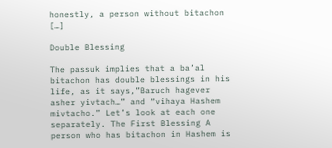honestly, a person without bitachon […]

Double Blessing

The passuk implies that a ba’al bitachon has double blessings in his life, as it says,”Baruch hagever asher yivtach…” and “vihaya Hashem mivtacho.” Let’s look at each one separately. The First Blessing A person who has bitachon in Hashem is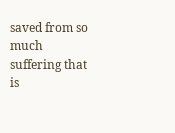saved from so much suffering that is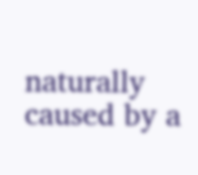naturally caused by a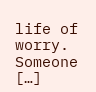life of worry. Someone […]